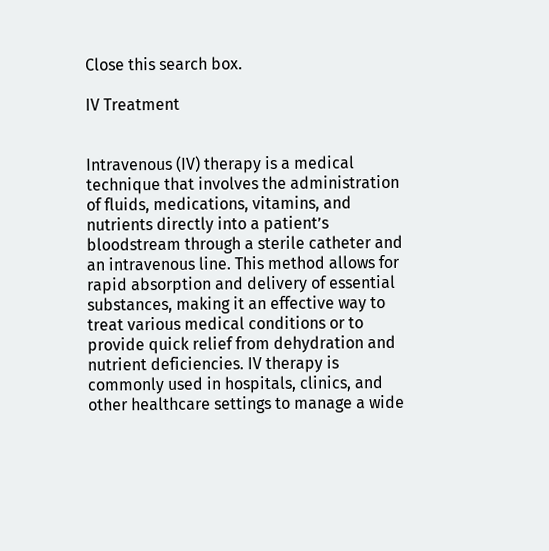Close this search box.

IV Treatment


Intravenous (IV) therapy is a medical technique that involves the administration of fluids, medications, vitamins, and nutrients directly into a patient’s bloodstream through a sterile catheter and an intravenous line. This method allows for rapid absorption and delivery of essential substances, making it an effective way to treat various medical conditions or to provide quick relief from dehydration and nutrient deficiencies. IV therapy is commonly used in hospitals, clinics, and other healthcare settings to manage a wide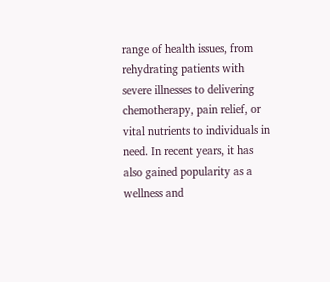range of health issues, from rehydrating patients with severe illnesses to delivering chemotherapy, pain relief, or vital nutrients to individuals in need. In recent years, it has also gained popularity as a wellness and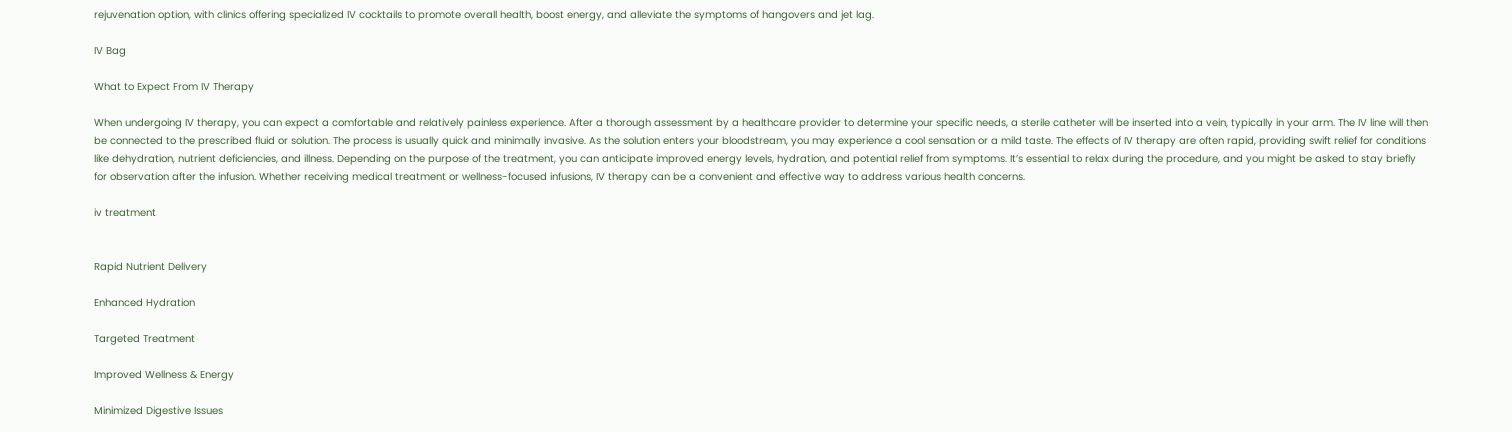rejuvenation option, with clinics offering specialized IV cocktails to promote overall health, boost energy, and alleviate the symptoms of hangovers and jet lag.

IV Bag

What to Expect From IV Therapy

When undergoing IV therapy, you can expect a comfortable and relatively painless experience. After a thorough assessment by a healthcare provider to determine your specific needs, a sterile catheter will be inserted into a vein, typically in your arm. The IV line will then be connected to the prescribed fluid or solution. The process is usually quick and minimally invasive. As the solution enters your bloodstream, you may experience a cool sensation or a mild taste. The effects of IV therapy are often rapid, providing swift relief for conditions like dehydration, nutrient deficiencies, and illness. Depending on the purpose of the treatment, you can anticipate improved energy levels, hydration, and potential relief from symptoms. It’s essential to relax during the procedure, and you might be asked to stay briefly for observation after the infusion. Whether receiving medical treatment or wellness-focused infusions, IV therapy can be a convenient and effective way to address various health concerns.

iv treatment


Rapid Nutrient Delivery

Enhanced Hydration

Targeted Treatment

Improved Wellness & Energy

Minimized Digestive Issues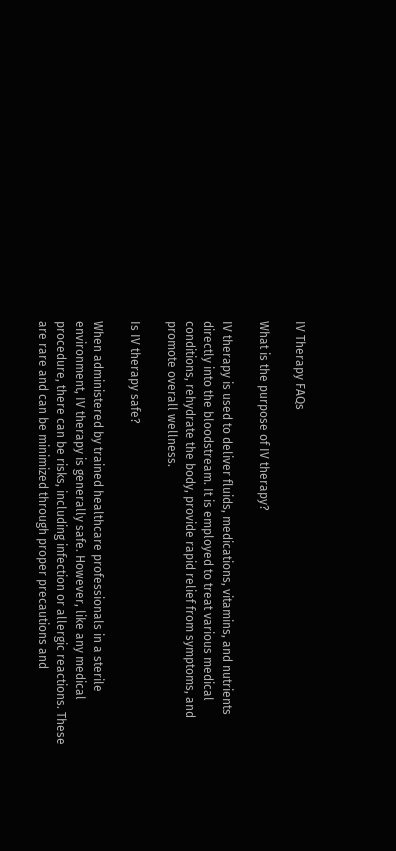IV Therapy FAQs

What is the purpose of IV therapy?

IV therapy is used to deliver fluids, medications, vitamins, and nutrients directly into the bloodstream. It is employed to treat various medical conditions, rehydrate the body, provide rapid relief from symptoms, and promote overall wellness.

Is IV therapy safe?

When administered by trained healthcare professionals in a sterile environment, IV therapy is generally safe. However, like any medical procedure, there can be risks, including infection or allergic reactions. These are rare and can be minimized through proper precautions and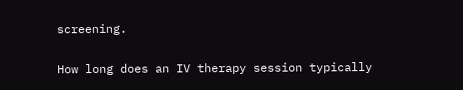screening.

How long does an IV therapy session typically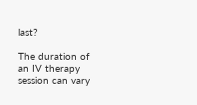last?

The duration of an IV therapy session can vary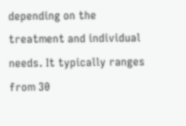depending on the treatment and individual needs. It typically ranges from 30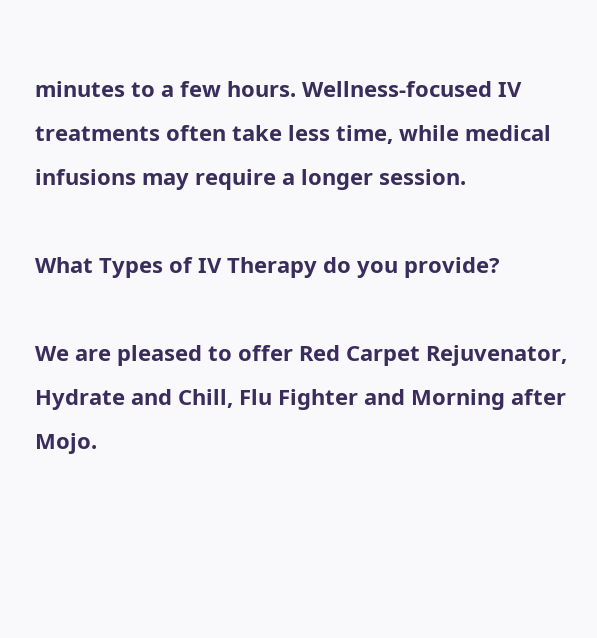minutes to a few hours. Wellness-focused IV treatments often take less time, while medical infusions may require a longer session.

What Types of IV Therapy do you provide?

We are pleased to offer Red Carpet Rejuvenator, Hydrate and Chill, Flu Fighter and Morning after Mojo.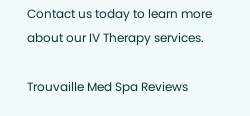Contact us today to learn more about our IV Therapy services.

Trouvaille Med Spa Reviews